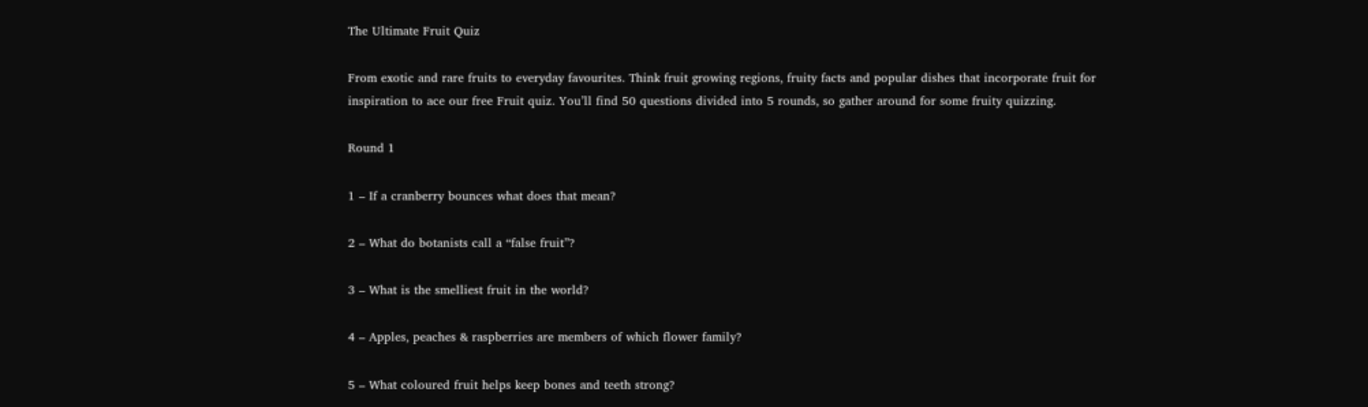The Ultimate Fruit Quiz

From exotic and rare fruits to everyday favourites. Think fruit growing regions, fruity facts and popular dishes that incorporate fruit for inspiration to ace our free Fruit quiz. You’ll find 50 questions divided into 5 rounds, so gather around for some fruity quizzing.

Round 1

1 – If a cranberry bounces what does that mean?

2 – What do botanists call a “false fruit”?

3 – What is the smelliest fruit in the world?

4 – Apples, peaches & raspberries are members of which flower family?

5 – What coloured fruit helps keep bones and teeth strong?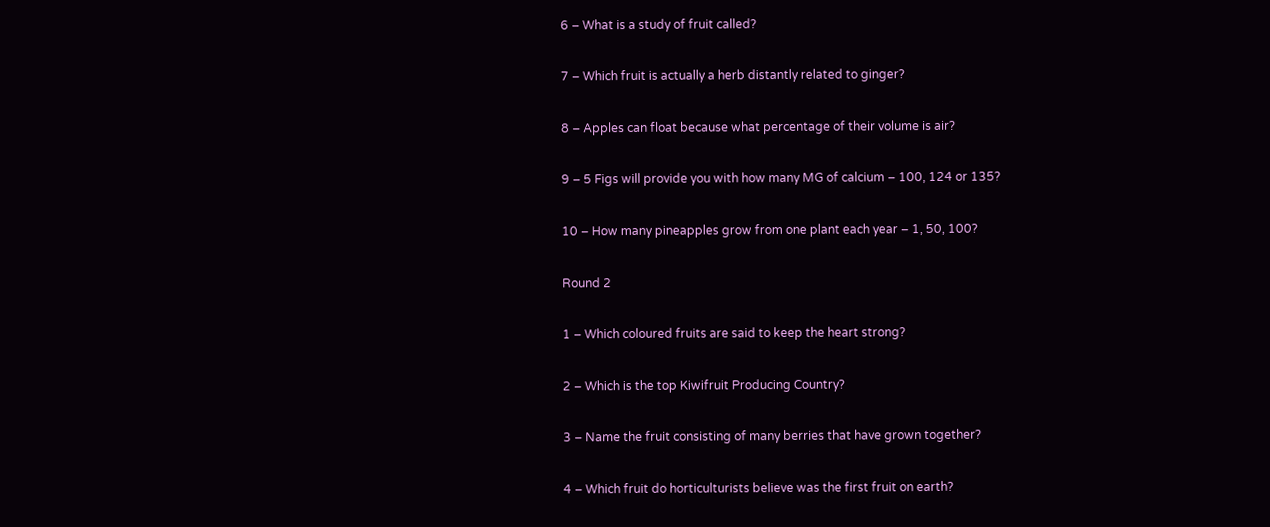6 – What is a study of fruit called?

7 – Which fruit is actually a herb distantly related to ginger?

8 – Apples can float because what percentage of their volume is air?

9 – 5 Figs will provide you with how many MG of calcium – 100, 124 or 135?

10 – How many pineapples grow from one plant each year – 1, 50, 100?

Round 2

1 – Which coloured fruits are said to keep the heart strong?

2 – Which is the top Kiwifruit Producing Country?

3 – Name the fruit consisting of many berries that have grown together?

4 – Which fruit do horticulturists believe was the first fruit on earth?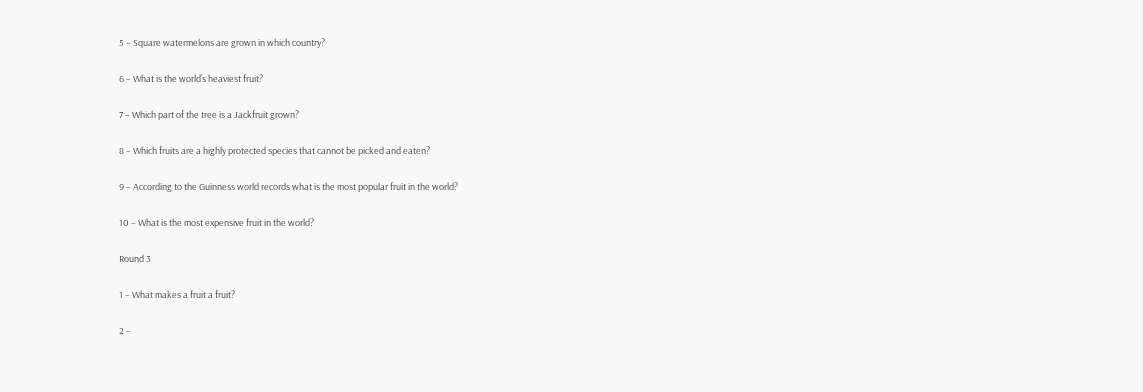5 – Square watermelons are grown in which country?

6 – What is the world’s heaviest fruit?

7 – Which part of the tree is a Jackfruit grown?

8 – Which fruits are a highly protected species that cannot be picked and eaten?

9 – According to the Guinness world records what is the most popular fruit in the world?

10 – What is the most expensive fruit in the world?

Round 3

1 – What makes a fruit a fruit?

2 –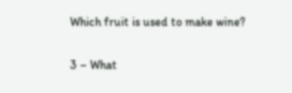Which fruit is used to make wine?

3 – What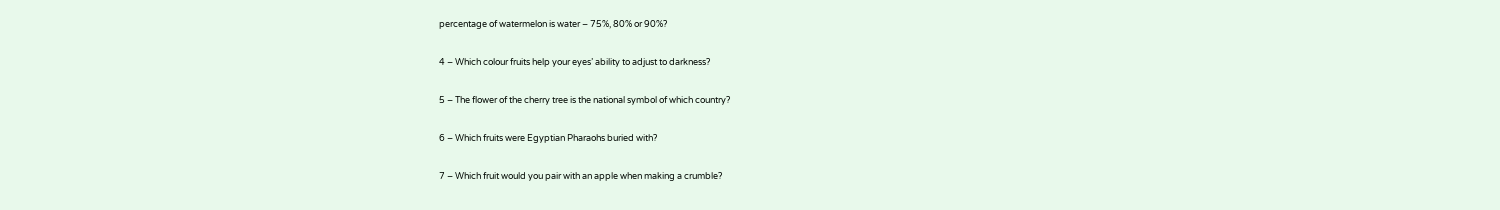percentage of watermelon is water – 75%, 80% or 90%?

4 – Which colour fruits help your eyes’ ability to adjust to darkness?

5 – The flower of the cherry tree is the national symbol of which country?

6 – Which fruits were Egyptian Pharaohs buried with?

7 – Which fruit would you pair with an apple when making a crumble?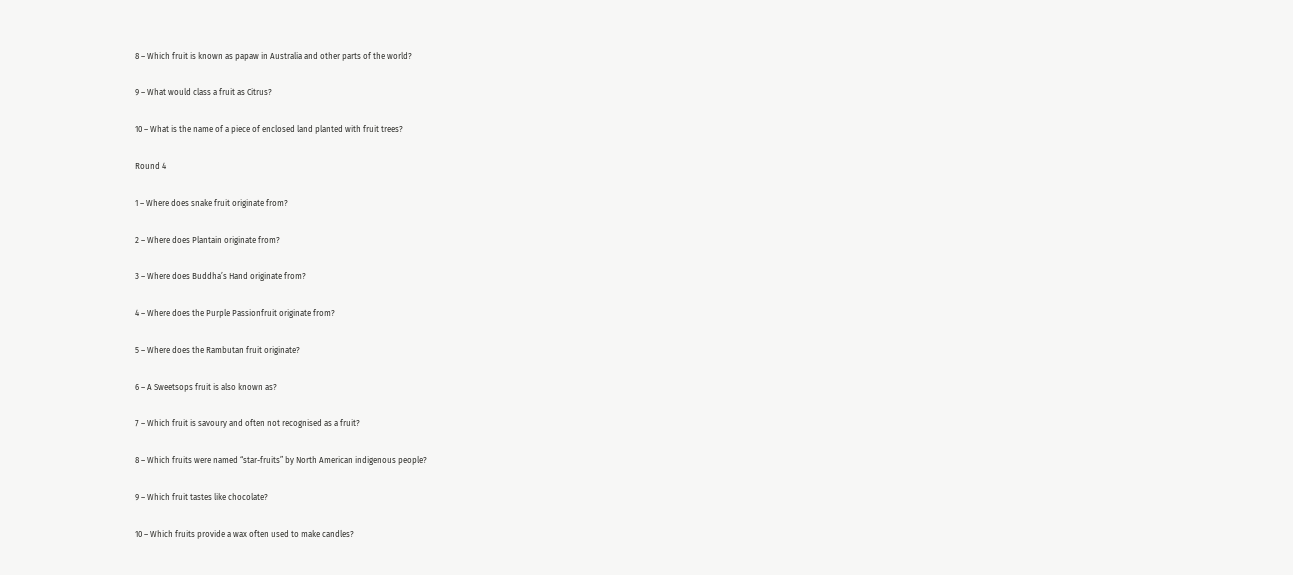8 – Which fruit is known as papaw in Australia and other parts of the world?

9 – What would class a fruit as Citrus?

10 – What is the name of a piece of enclosed land planted with fruit trees?

Round 4

1 – Where does snake fruit originate from?

2 – Where does Plantain originate from?

3 – Where does Buddha’s Hand originate from?

4 – Where does the Purple Passionfruit originate from?

5 – Where does the Rambutan fruit originate?

6 – A Sweetsops fruit is also known as?

7 – Which fruit is savoury and often not recognised as a fruit?

8 – Which fruits were named “star-fruits” by North American indigenous people?

9 – Which fruit tastes like chocolate?

10 – Which fruits provide a wax often used to make candles?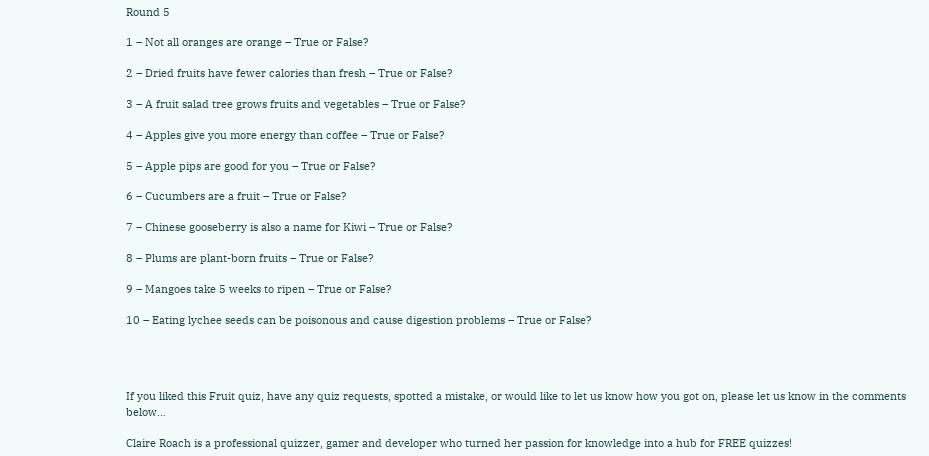Round 5

1 – Not all oranges are orange – True or False?

2 – Dried fruits have fewer calories than fresh – True or False?

3 – A fruit salad tree grows fruits and vegetables – True or False?

4 – Apples give you more energy than coffee – True or False?

5 – Apple pips are good for you – True or False?

6 – Cucumbers are a fruit – True or False?

7 – Chinese gooseberry is also a name for Kiwi – True or False?

8 – Plums are plant-born fruits – True or False?

9 – Mangoes take 5 weeks to ripen – True or False?

10 – Eating lychee seeds can be poisonous and cause digestion problems – True or False?




If you liked this Fruit quiz, have any quiz requests, spotted a mistake, or would like to let us know how you got on, please let us know in the comments below…

Claire Roach is a professional quizzer, gamer and developer who turned her passion for knowledge into a hub for FREE quizzes!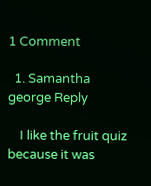1 Comment

  1. Samantha george Reply

    I like the fruit quiz because it was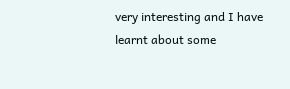very interesting and I have learnt about some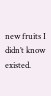new fruits I didn’t know existed.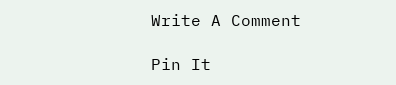Write A Comment

Pin It